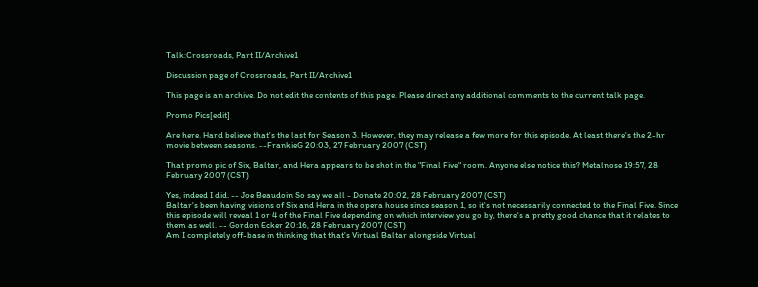Talk:Crossroads, Part II/Archive1

Discussion page of Crossroads, Part II/Archive1

This page is an archive. Do not edit the contents of this page. Please direct any additional comments to the current talk page.

Promo Pics[edit]

Are here. Hard believe that's the last for Season 3. However, they may release a few more for this episode. At least there's the 2-hr movie between seasons. --FrankieG 20:03, 27 February 2007 (CST)

That promo pic of Six, Baltar, and Hera appears to be shot in the "Final Five" room. Anyone else notice this? Metalnose 19:57, 28 February 2007 (CST)

Yes, indeed I did. -- Joe Beaudoin So say we all - Donate 20:02, 28 February 2007 (CST)
Baltar's been having visions of Six and Hera in the opera house since season 1, so it's not necessarily connected to the Final Five. Since this episode will reveal 1 or 4 of the Final Five depending on which interview you go by, there's a pretty good chance that it relates to them as well. -- Gordon Ecker 20:16, 28 February 2007 (CST)
Am I completely off-base in thinking that that's Virtual Baltar alongside Virtual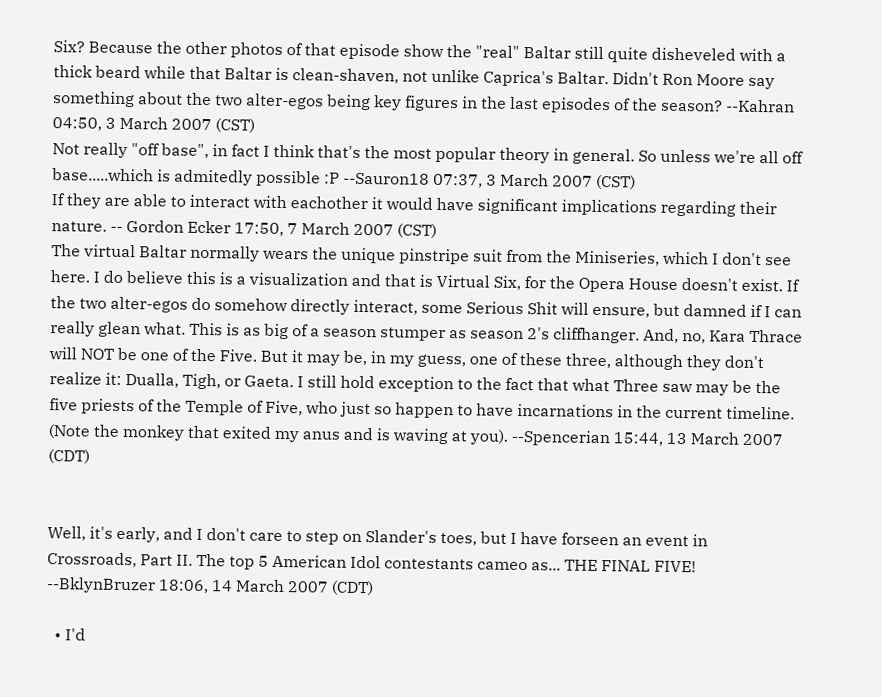Six? Because the other photos of that episode show the "real" Baltar still quite disheveled with a thick beard while that Baltar is clean-shaven, not unlike Caprica's Baltar. Didn't Ron Moore say something about the two alter-egos being key figures in the last episodes of the season? --Kahran 04:50, 3 March 2007 (CST)
Not really "off base", in fact I think that's the most popular theory in general. So unless we're all off base.....which is admitedly possible :P --Sauron18 07:37, 3 March 2007 (CST)
If they are able to interact with eachother it would have significant implications regarding their nature. -- Gordon Ecker 17:50, 7 March 2007 (CST)
The virtual Baltar normally wears the unique pinstripe suit from the Miniseries, which I don't see here. I do believe this is a visualization and that is Virtual Six, for the Opera House doesn't exist. If the two alter-egos do somehow directly interact, some Serious Shit will ensure, but damned if I can really glean what. This is as big of a season stumper as season 2's cliffhanger. And, no, Kara Thrace will NOT be one of the Five. But it may be, in my guess, one of these three, although they don't realize it: Dualla, Tigh, or Gaeta. I still hold exception to the fact that what Three saw may be the five priests of the Temple of Five, who just so happen to have incarnations in the current timeline. (Note the monkey that exited my anus and is waving at you). --Spencerian 15:44, 13 March 2007 (CDT)


Well, it's early, and I don't care to step on Slander's toes, but I have forseen an event in Crossroads, Part II. The top 5 American Idol contestants cameo as... THE FINAL FIVE! --BklynBruzer 18:06, 14 March 2007 (CDT)

  • I'd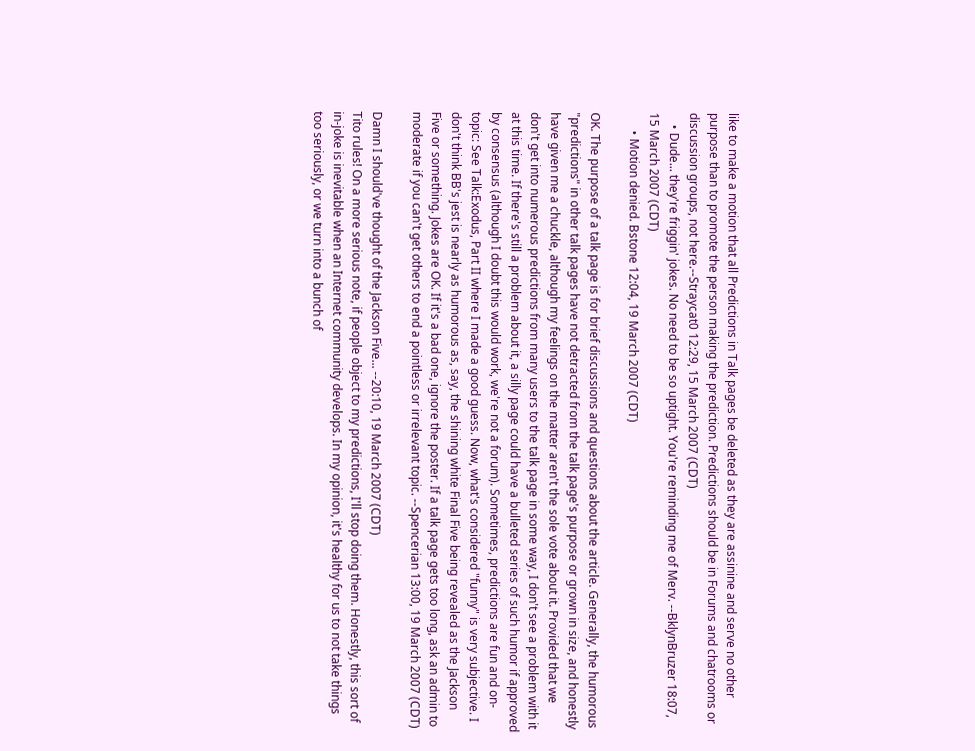like to make a motion that all Predictions in Talk pages be deleted as they are assinine and serve no other purpose than to promote the person making the prediction. Predictions should be in Forums and chatrooms or discussion groups, not here.--Straycat0 12:29, 15 March 2007 (CDT)
    • Dude... they're friggin' jokes. No need to be so uptight. You're reminding me of Merv. --BklynBruzer 18:07, 15 March 2007 (CDT)
      • Motion denied. Bstone 12:04, 19 March 2007 (CDT)

OK. The purpose of a talk page is for brief discussions and questions about the article. Generally, the humorous "predictions" in other talk pages have not detracted from the talk page's purpose or grown in size, and honestly have given me a chuckle, although my feelings on the matter aren't the sole vote about it. Provided that we don't get into numerous predictions from many users to the talk page in some way, I don't see a problem with it at this time. If there's still a problem about it, a silly page could have a bulleted series of such humor if approved by consensus (although I doubt this would work, we're not a forum). Sometimes, predictions are fun and on-topic: See Talk:Exodus, Part II where I made a good guess. Now, what's considered "funny" is very subjective. I don't think BB's jest is nearly as humorous as, say, the shining white Final Five being revealed as the Jackson Five or something. Jokes are OK. If it's a bad one, ignore the poster. If a talk page gets too long, ask an admin to moderate if you can't get others to end a pointless or irrelevant topic. --Spencerian 13:00, 19 March 2007 (CDT)

Damn I should've thought of the Jackson Five... --20:10, 19 March 2007 (CDT)
Tito rules! On a more serious note, if people object to my predictions, I'll stop doing them. Honestly, this sort of in-joke is inevitable when an Internet community develops. In my opinion, it's healthy for us to not take things too seriously, or we turn into a bunch of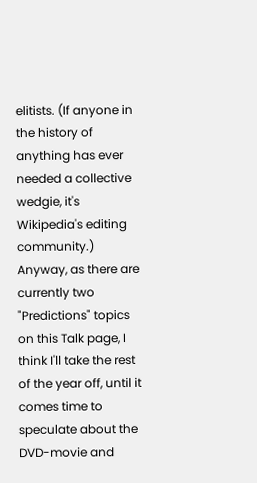elitists. (If anyone in the history of anything has ever needed a collective wedgie, it's Wikipedia's editing community.) Anyway, as there are currently two "Predictions" topics on this Talk page, I think I'll take the rest of the year off, until it comes time to speculate about the DVD-movie and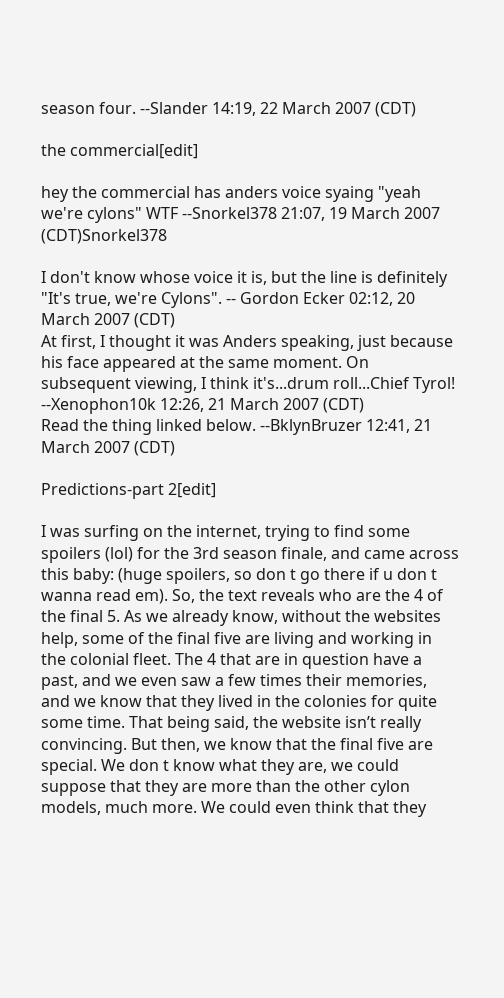season four. --Slander 14:19, 22 March 2007 (CDT)

the commercial[edit]

hey the commercial has anders voice syaing "yeah we're cylons" WTF --Snorkel378 21:07, 19 March 2007 (CDT)Snorkel378

I don't know whose voice it is, but the line is definitely "It's true, we're Cylons". -- Gordon Ecker 02:12, 20 March 2007 (CDT)
At first, I thought it was Anders speaking, just because his face appeared at the same moment. On subsequent viewing, I think it's...drum roll...Chief Tyrol! --Xenophon10k 12:26, 21 March 2007 (CDT)
Read the thing linked below. --BklynBruzer 12:41, 21 March 2007 (CDT)

Predictions-part 2[edit]

I was surfing on the internet, trying to find some spoilers (lol) for the 3rd season finale, and came across this baby: (huge spoilers, so don t go there if u don t wanna read em). So, the text reveals who are the 4 of the final 5. As we already know, without the websites help, some of the final five are living and working in the colonial fleet. The 4 that are in question have a past, and we even saw a few times their memories, and we know that they lived in the colonies for quite some time. That being said, the website isn’t really convincing. But then, we know that the final five are special. We don t know what they are, we could suppose that they are more than the other cylon models, much more. We could even think that they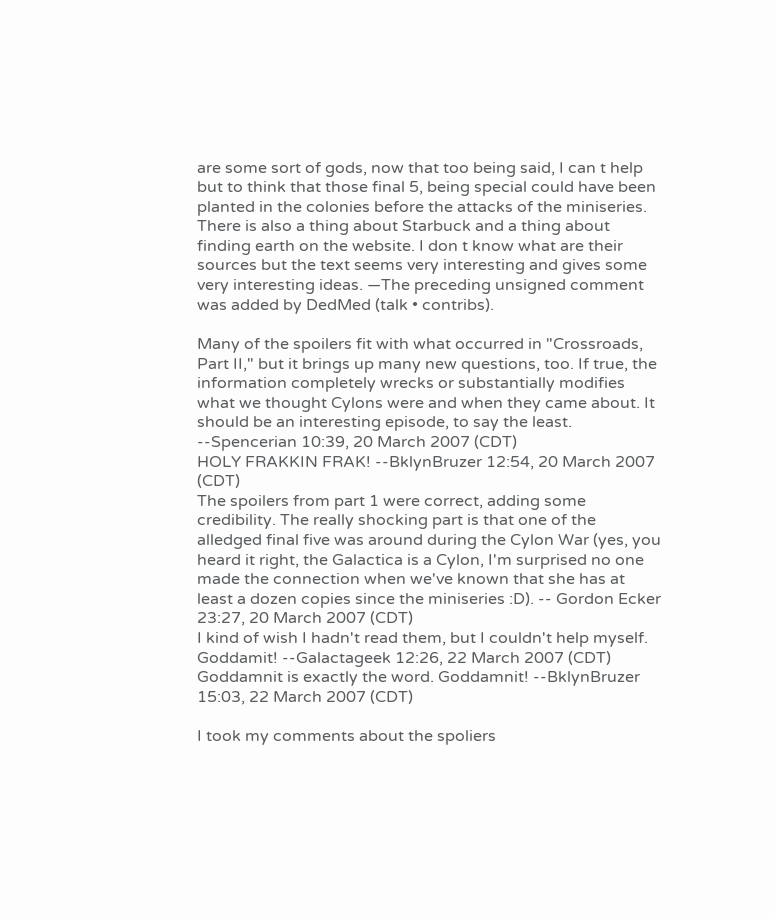are some sort of gods, now that too being said, I can t help but to think that those final 5, being special could have been planted in the colonies before the attacks of the miniseries. There is also a thing about Starbuck and a thing about finding earth on the website. I don t know what are their sources but the text seems very interesting and gives some very interesting ideas. —The preceding unsigned comment was added by DedMed (talk • contribs).

Many of the spoilers fit with what occurred in "Crossroads, Part II," but it brings up many new questions, too. If true, the information completely wrecks or substantially modifies what we thought Cylons were and when they came about. It should be an interesting episode, to say the least. --Spencerian 10:39, 20 March 2007 (CDT)
HOLY FRAKKIN FRAK! --BklynBruzer 12:54, 20 March 2007 (CDT)
The spoilers from part 1 were correct, adding some credibility. The really shocking part is that one of the alledged final five was around during the Cylon War (yes, you heard it right, the Galactica is a Cylon, I'm surprised no one made the connection when we've known that she has at least a dozen copies since the miniseries :D). -- Gordon Ecker 23:27, 20 March 2007 (CDT)
I kind of wish I hadn't read them, but I couldn't help myself. Goddamit! --Galactageek 12:26, 22 March 2007 (CDT)
Goddamnit is exactly the word. Goddamnit! --BklynBruzer 15:03, 22 March 2007 (CDT)

I took my comments about the spoliers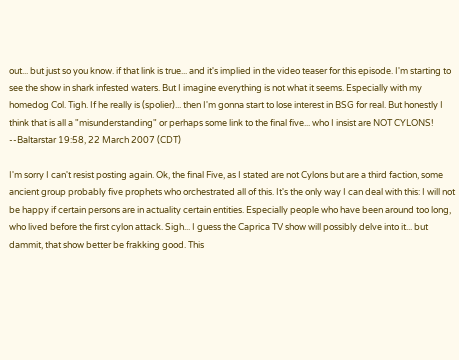out... but just so you know. if that link is true... and it's implied in the video teaser for this episode. I'm starting to see the show in shark infested waters. But I imagine everything is not what it seems. Especially with my homedog Col. Tigh. If he really is (spolier)... then I'm gonna start to lose interest in BSG for real. But honestly I think that is all a "misunderstanding" or perhaps some link to the final five... who I insist are NOT CYLONS! --Baltarstar 19:58, 22 March 2007 (CDT)

I'm sorry I can't resist posting again. Ok, the final Five, as I stated are not Cylons but are a third faction, some ancient group probably five prophets who orchestrated all of this. It's the only way I can deal with this: I will not be happy if certain persons are in actuality certain entities. Especially people who have been around too long, who lived before the first cylon attack. Sigh... I guess the Caprica TV show will possibly delve into it... but dammit, that show better be frakking good. This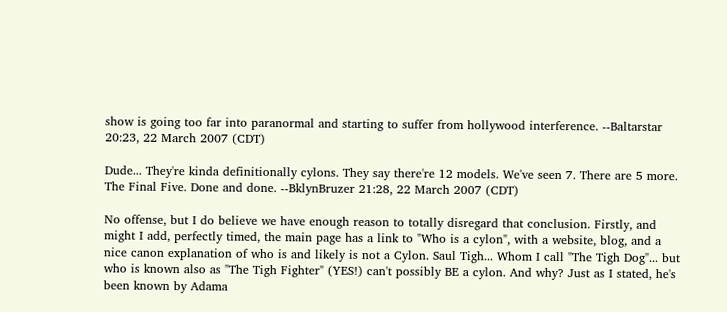show is going too far into paranormal and starting to suffer from hollywood interference. --Baltarstar 20:23, 22 March 2007 (CDT)

Dude... They're kinda definitionally cylons. They say there're 12 models. We've seen 7. There are 5 more. The Final Five. Done and done. --BklynBruzer 21:28, 22 March 2007 (CDT)

No offense, but I do believe we have enough reason to totally disregard that conclusion. Firstly, and might I add, perfectly timed, the main page has a link to "Who is a cylon", with a website, blog, and a nice canon explanation of who is and likely is not a Cylon. Saul Tigh... Whom I call "The Tigh Dog"... but who is known also as "The Tigh Fighter" (YES!) can't possibly BE a cylon. And why? Just as I stated, he's been known by Adama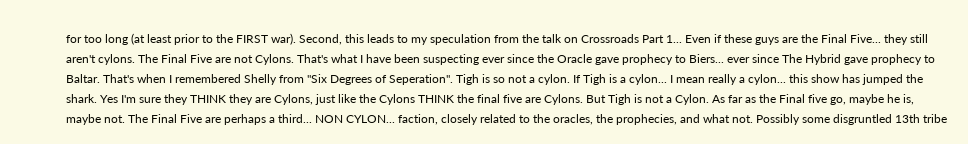for too long (at least prior to the FIRST war). Second, this leads to my speculation from the talk on Crossroads Part 1... Even if these guys are the Final Five... they still aren't cylons. The Final Five are not Cylons. That's what I have been suspecting ever since the Oracle gave prophecy to Biers... ever since The Hybrid gave prophecy to Baltar. That's when I remembered Shelly from "Six Degrees of Seperation". Tigh is so not a cylon. If Tigh is a cylon... I mean really a cylon... this show has jumped the shark. Yes I'm sure they THINK they are Cylons, just like the Cylons THINK the final five are Cylons. But Tigh is not a Cylon. As far as the Final five go, maybe he is, maybe not. The Final Five are perhaps a third... NON CYLON... faction, closely related to the oracles, the prophecies, and what not. Possibly some disgruntled 13th tribe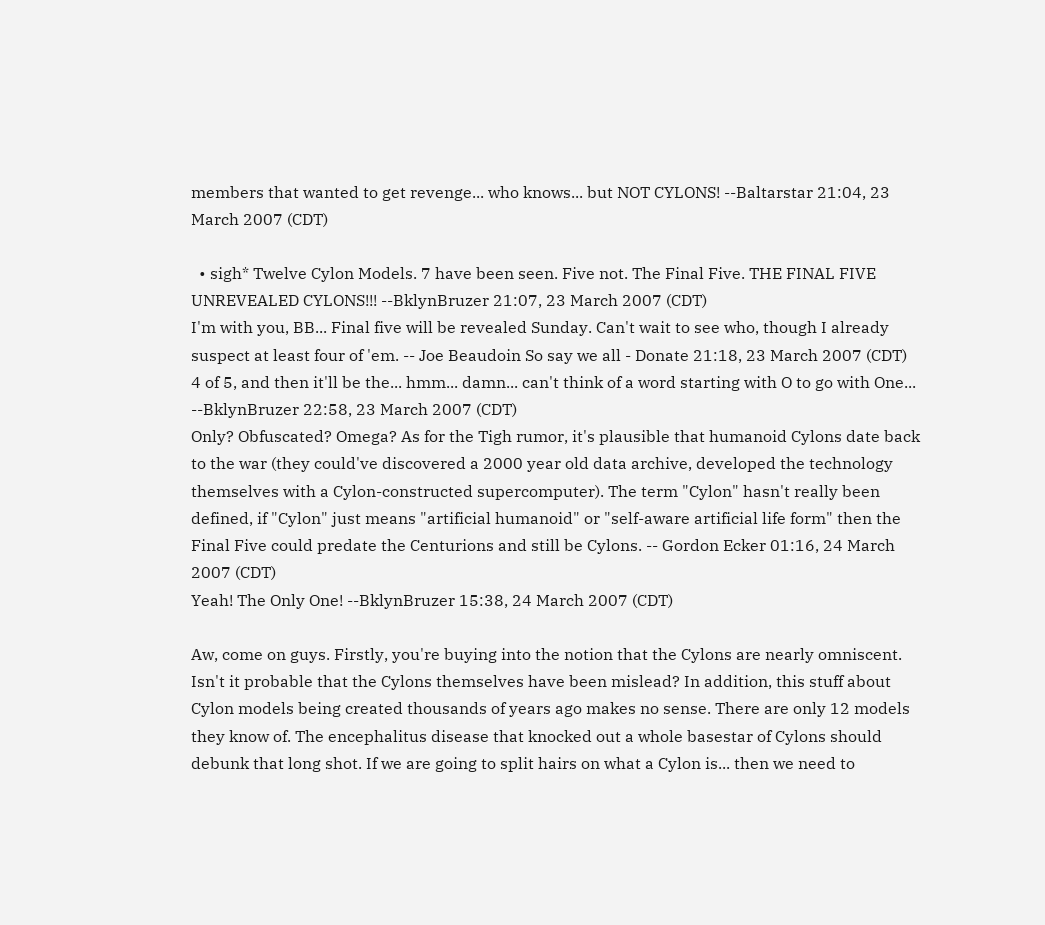members that wanted to get revenge... who knows... but NOT CYLONS! --Baltarstar 21:04, 23 March 2007 (CDT)

  • sigh* Twelve Cylon Models. 7 have been seen. Five not. The Final Five. THE FINAL FIVE UNREVEALED CYLONS!!! --BklynBruzer 21:07, 23 March 2007 (CDT)
I'm with you, BB... Final five will be revealed Sunday. Can't wait to see who, though I already suspect at least four of 'em. -- Joe Beaudoin So say we all - Donate 21:18, 23 March 2007 (CDT)
4 of 5, and then it'll be the... hmm... damn... can't think of a word starting with O to go with One... --BklynBruzer 22:58, 23 March 2007 (CDT)
Only? Obfuscated? Omega? As for the Tigh rumor, it's plausible that humanoid Cylons date back to the war (they could've discovered a 2000 year old data archive, developed the technology themselves with a Cylon-constructed supercomputer). The term "Cylon" hasn't really been defined, if "Cylon" just means "artificial humanoid" or "self-aware artificial life form" then the Final Five could predate the Centurions and still be Cylons. -- Gordon Ecker 01:16, 24 March 2007 (CDT)
Yeah! The Only One! --BklynBruzer 15:38, 24 March 2007 (CDT)

Aw, come on guys. Firstly, you're buying into the notion that the Cylons are nearly omniscent. Isn't it probable that the Cylons themselves have been mislead? In addition, this stuff about Cylon models being created thousands of years ago makes no sense. There are only 12 models they know of. The encephalitus disease that knocked out a whole basestar of Cylons should debunk that long shot. If we are going to split hairs on what a Cylon is... then we need to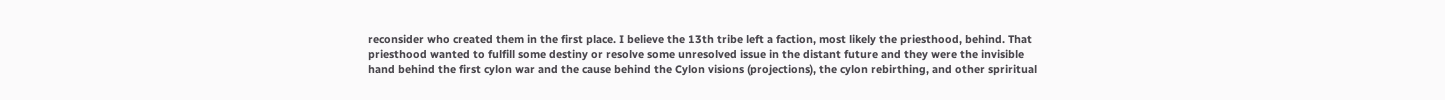reconsider who created them in the first place. I believe the 13th tribe left a faction, most likely the priesthood, behind. That priesthood wanted to fulfill some destiny or resolve some unresolved issue in the distant future and they were the invisible hand behind the first cylon war and the cause behind the Cylon visions (projections), the cylon rebirthing, and other spriritual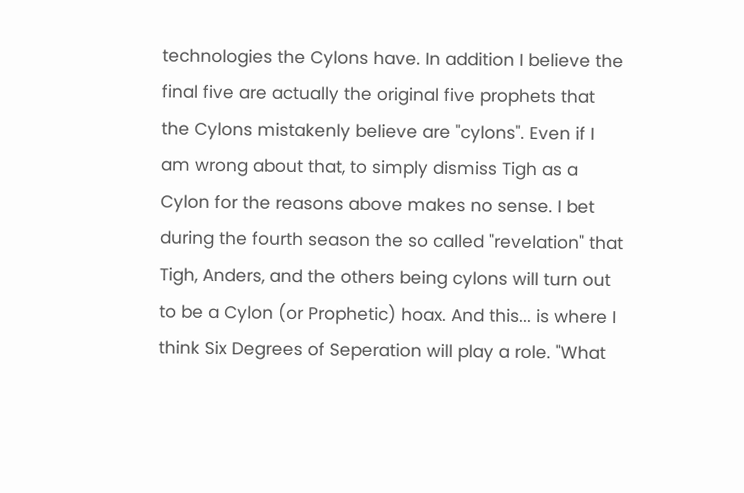technologies the Cylons have. In addition I believe the final five are actually the original five prophets that the Cylons mistakenly believe are "cylons". Even if I am wrong about that, to simply dismiss Tigh as a Cylon for the reasons above makes no sense. I bet during the fourth season the so called "revelation" that Tigh, Anders, and the others being cylons will turn out to be a Cylon (or Prophetic) hoax. And this... is where I think Six Degrees of Seperation will play a role. "What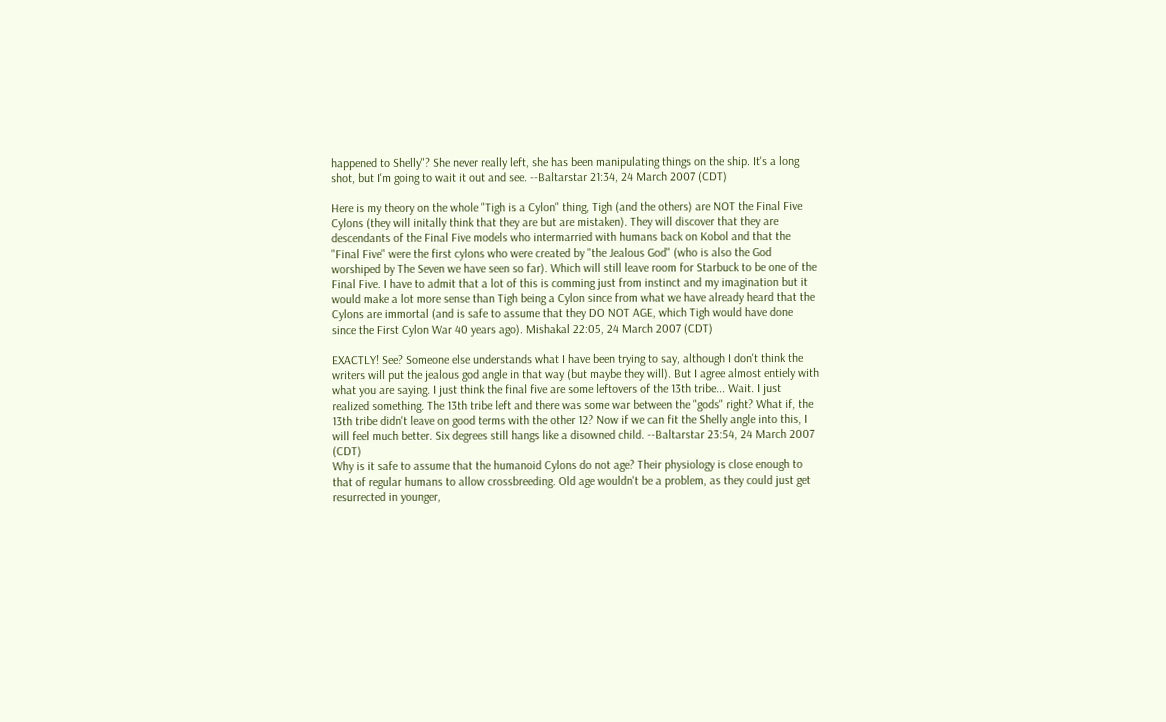happened to Shelly"? She never really left, she has been manipulating things on the ship. It's a long shot, but I'm going to wait it out and see. --Baltarstar 21:34, 24 March 2007 (CDT)

Here is my theory on the whole "Tigh is a Cylon" thing, Tigh (and the others) are NOT the Final Five Cylons (they will initally think that they are but are mistaken). They will discover that they are descendants of the Final Five models who intermarried with humans back on Kobol and that the "Final Five" were the first cylons who were created by "the Jealous God" (who is also the God worshiped by The Seven we have seen so far). Which will still leave room for Starbuck to be one of the Final Five. I have to admit that a lot of this is comming just from instinct and my imagination but it would make a lot more sense than Tigh being a Cylon since from what we have already heard that the Cylons are immortal (and is safe to assume that they DO NOT AGE, which Tigh would have done since the First Cylon War 40 years ago). Mishakal 22:05, 24 March 2007 (CDT)

EXACTLY! See? Someone else understands what I have been trying to say, although I don't think the writers will put the jealous god angle in that way (but maybe they will). But I agree almost entiely with what you are saying. I just think the final five are some leftovers of the 13th tribe... Wait. I just realized something. The 13th tribe left and there was some war between the "gods" right? What if, the 13th tribe didn't leave on good terms with the other 12? Now if we can fit the Shelly angle into this, I will feel much better. Six degrees still hangs like a disowned child. --Baltarstar 23:54, 24 March 2007 (CDT)
Why is it safe to assume that the humanoid Cylons do not age? Their physiology is close enough to that of regular humans to allow crossbreeding. Old age wouldn't be a problem, as they could just get resurrected in younger,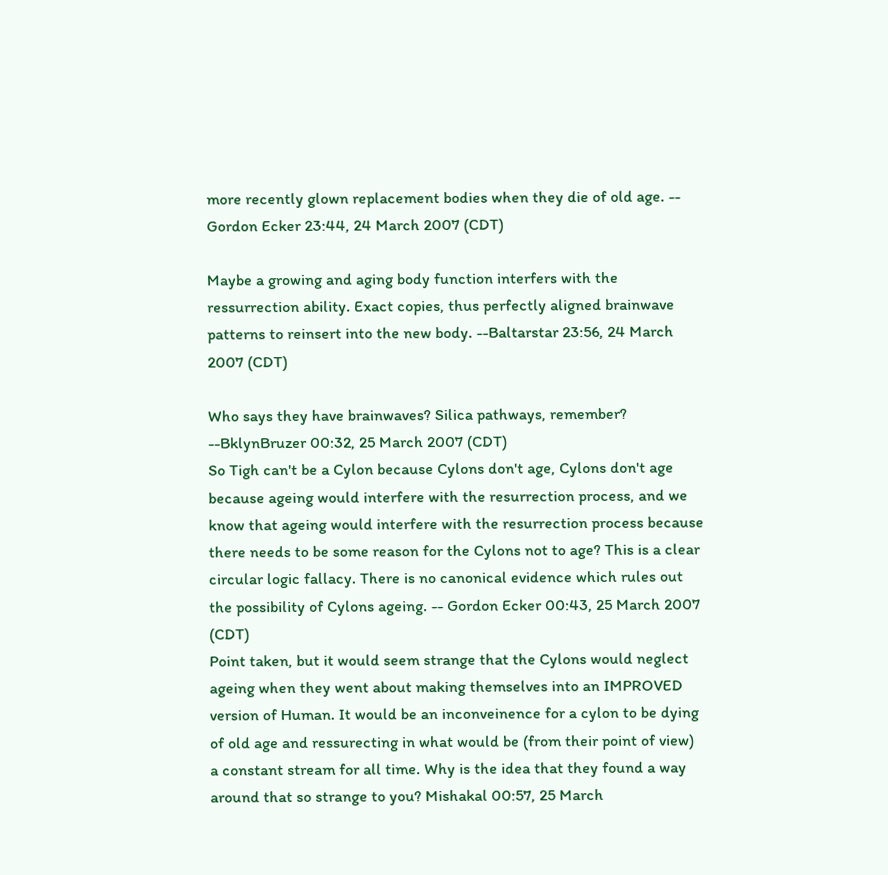more recently glown replacement bodies when they die of old age. -- Gordon Ecker 23:44, 24 March 2007 (CDT)

Maybe a growing and aging body function interfers with the ressurrection ability. Exact copies, thus perfectly aligned brainwave patterns to reinsert into the new body. --Baltarstar 23:56, 24 March 2007 (CDT)

Who says they have brainwaves? Silica pathways, remember? --BklynBruzer 00:32, 25 March 2007 (CDT)
So Tigh can't be a Cylon because Cylons don't age, Cylons don't age because ageing would interfere with the resurrection process, and we know that ageing would interfere with the resurrection process because there needs to be some reason for the Cylons not to age? This is a clear circular logic fallacy. There is no canonical evidence which rules out the possibility of Cylons ageing. -- Gordon Ecker 00:43, 25 March 2007 (CDT)
Point taken, but it would seem strange that the Cylons would neglect ageing when they went about making themselves into an IMPROVED version of Human. It would be an inconveinence for a cylon to be dying of old age and ressurecting in what would be (from their point of view) a constant stream for all time. Why is the idea that they found a way around that so strange to you? Mishakal 00:57, 25 March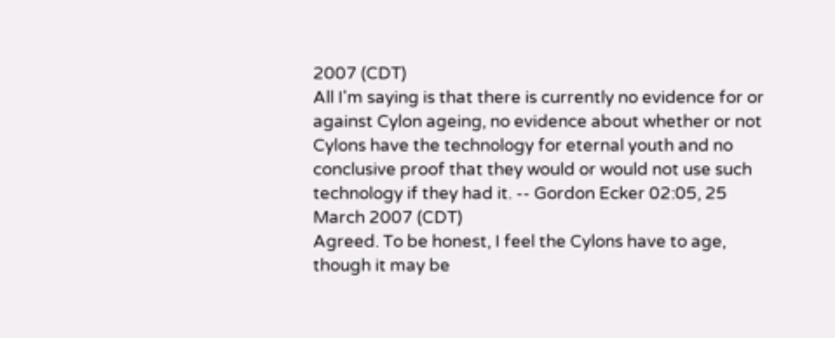2007 (CDT)
All I'm saying is that there is currently no evidence for or against Cylon ageing, no evidence about whether or not Cylons have the technology for eternal youth and no conclusive proof that they would or would not use such technology if they had it. -- Gordon Ecker 02:05, 25 March 2007 (CDT)
Agreed. To be honest, I feel the Cylons have to age, though it may be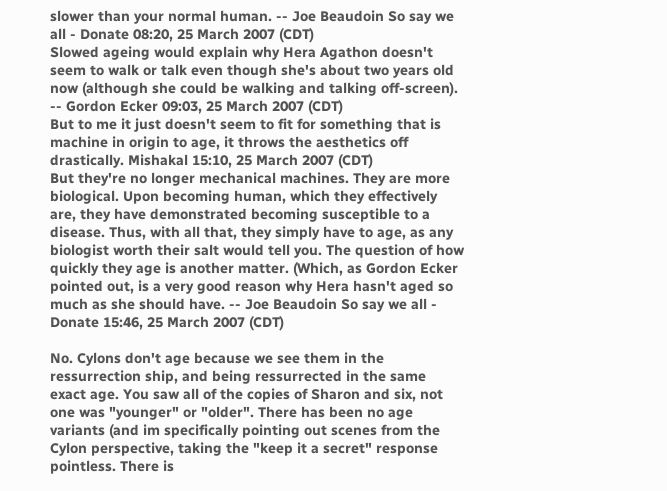slower than your normal human. -- Joe Beaudoin So say we all - Donate 08:20, 25 March 2007 (CDT)
Slowed ageing would explain why Hera Agathon doesn't seem to walk or talk even though she's about two years old now (although she could be walking and talking off-screen). -- Gordon Ecker 09:03, 25 March 2007 (CDT)
But to me it just doesn't seem to fit for something that is machine in origin to age, it throws the aesthetics off drastically. Mishakal 15:10, 25 March 2007 (CDT)
But they're no longer mechanical machines. They are more biological. Upon becoming human, which they effectively are, they have demonstrated becoming susceptible to a disease. Thus, with all that, they simply have to age, as any biologist worth their salt would tell you. The question of how quickly they age is another matter. (Which, as Gordon Ecker pointed out, is a very good reason why Hera hasn't aged so much as she should have. -- Joe Beaudoin So say we all - Donate 15:46, 25 March 2007 (CDT)

No. Cylons don't age because we see them in the ressurrection ship, and being ressurrected in the same exact age. You saw all of the copies of Sharon and six, not one was "younger" or "older". There has been no age variants (and im specifically pointing out scenes from the Cylon perspective, taking the "keep it a secret" response pointless. There is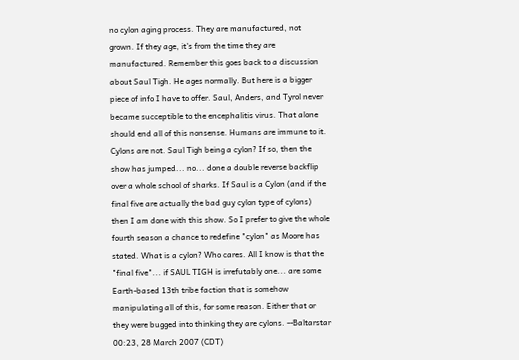no cylon aging process. They are manufactured, not grown. If they age, it's from the time they are manufactured. Remember this goes back to a discussion about Saul Tigh. He ages normally. But here is a bigger piece of info I have to offer. Saul, Anders, and Tyrol never became succeptible to the encephalitis virus. That alone should end all of this nonsense. Humans are immune to it. Cylons are not. Saul Tigh being a cylon? If so, then the show has jumped... no... done a double reverse backflip over a whole school of sharks. If Saul is a Cylon (and if the final five are actually the bad guy cylon type of cylons) then I am done with this show. So I prefer to give the whole fourth season a chance to redefine "cylon" as Moore has stated. What is a cylon? Who cares. All I know is that the "final five"... if SAUL TIGH is irrefutably one... are some Earth-based 13th tribe faction that is somehow manipulating all of this, for some reason. Either that or they were bugged into thinking they are cylons. --Baltarstar 00:23, 28 March 2007 (CDT)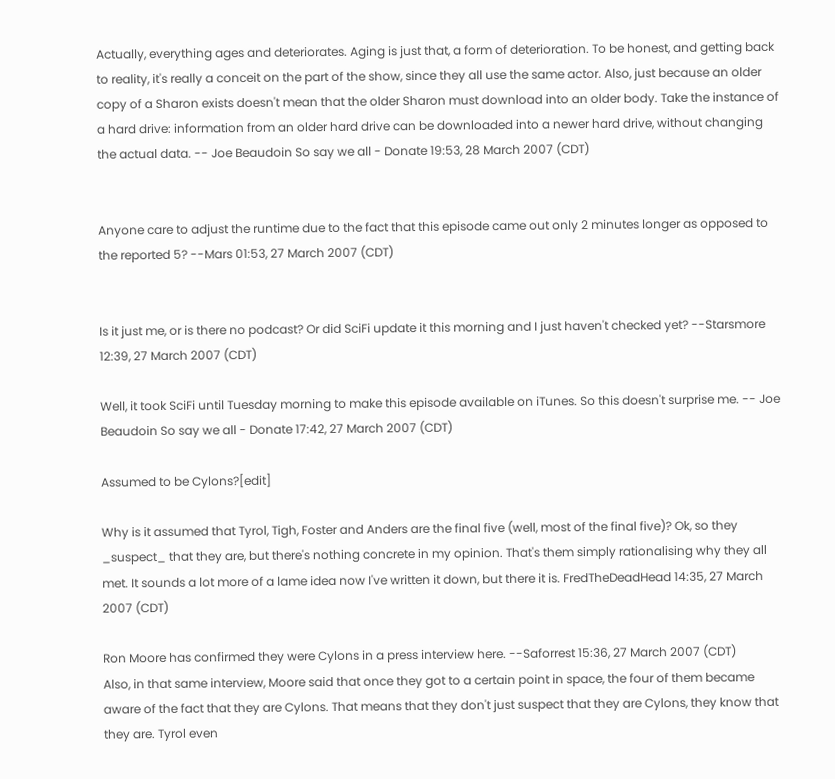Actually, everything ages and deteriorates. Aging is just that, a form of deterioration. To be honest, and getting back to reality, it's really a conceit on the part of the show, since they all use the same actor. Also, just because an older copy of a Sharon exists doesn't mean that the older Sharon must download into an older body. Take the instance of a hard drive: information from an older hard drive can be downloaded into a newer hard drive, without changing the actual data. -- Joe Beaudoin So say we all - Donate 19:53, 28 March 2007 (CDT)


Anyone care to adjust the runtime due to the fact that this episode came out only 2 minutes longer as opposed to the reported 5? --Mars 01:53, 27 March 2007 (CDT)


Is it just me, or is there no podcast? Or did SciFi update it this morning and I just haven't checked yet? --Starsmore 12:39, 27 March 2007 (CDT)

Well, it took SciFi until Tuesday morning to make this episode available on iTunes. So this doesn't surprise me. -- Joe Beaudoin So say we all - Donate 17:42, 27 March 2007 (CDT)

Assumed to be Cylons?[edit]

Why is it assumed that Tyrol, Tigh, Foster and Anders are the final five (well, most of the final five)? Ok, so they _suspect_ that they are, but there's nothing concrete in my opinion. That's them simply rationalising why they all met. It sounds a lot more of a lame idea now I've written it down, but there it is. FredTheDeadHead 14:35, 27 March 2007 (CDT)

Ron Moore has confirmed they were Cylons in a press interview here. --Saforrest 15:36, 27 March 2007 (CDT)
Also, in that same interview, Moore said that once they got to a certain point in space, the four of them became aware of the fact that they are Cylons. That means that they don't just suspect that they are Cylons, they know that they are. Tyrol even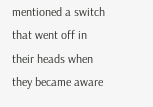mentioned a switch that went off in their heads when they became aware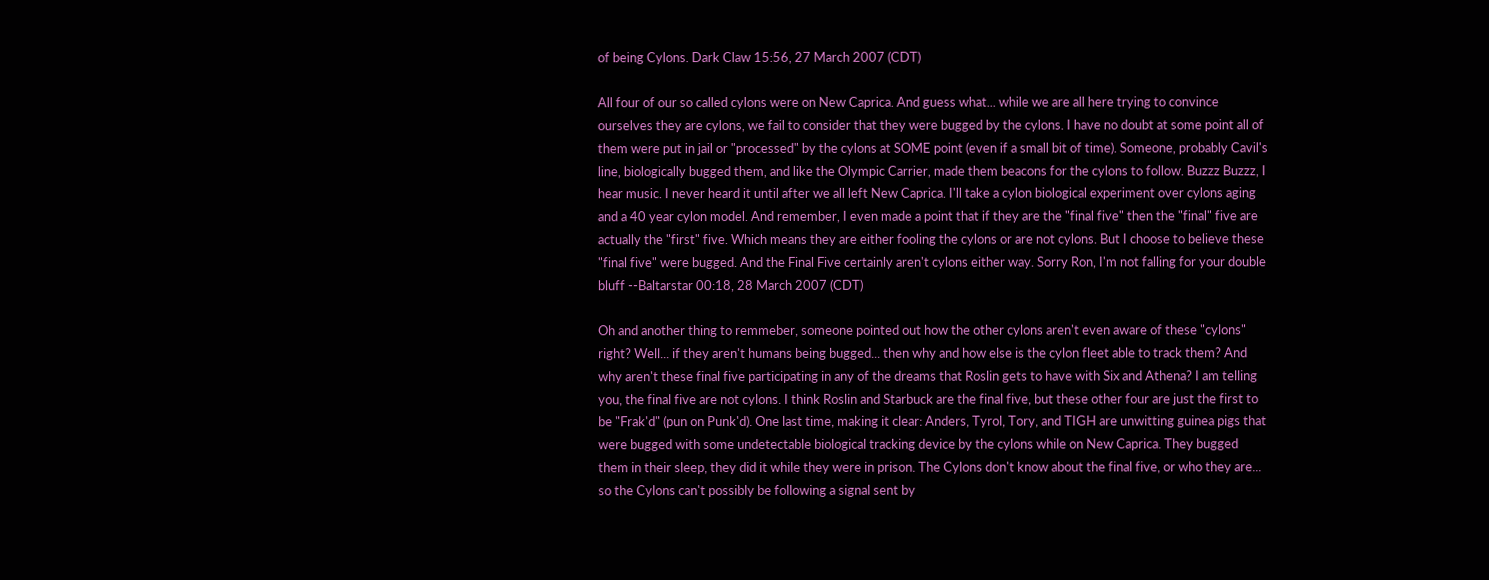of being Cylons. Dark Claw 15:56, 27 March 2007 (CDT)

All four of our so called cylons were on New Caprica. And guess what... while we are all here trying to convince ourselves they are cylons, we fail to consider that they were bugged by the cylons. I have no doubt at some point all of them were put in jail or "processed" by the cylons at SOME point (even if a small bit of time). Someone, probably Cavil's line, biologically bugged them, and like the Olympic Carrier, made them beacons for the cylons to follow. Buzzz Buzzz, I hear music. I never heard it until after we all left New Caprica. I'll take a cylon biological experiment over cylons aging and a 40 year cylon model. And remember, I even made a point that if they are the "final five" then the "final" five are actually the "first" five. Which means they are either fooling the cylons or are not cylons. But I choose to believe these "final five" were bugged. And the Final Five certainly aren't cylons either way. Sorry Ron, I'm not falling for your double bluff --Baltarstar 00:18, 28 March 2007 (CDT)

Oh and another thing to remmeber, someone pointed out how the other cylons aren't even aware of these "cylons" right? Well... if they aren't humans being bugged... then why and how else is the cylon fleet able to track them? And why aren't these final five participating in any of the dreams that Roslin gets to have with Six and Athena? I am telling you, the final five are not cylons. I think Roslin and Starbuck are the final five, but these other four are just the first to be "Frak'd" (pun on Punk'd). One last time, making it clear: Anders, Tyrol, Tory, and TIGH are unwitting guinea pigs that were bugged with some undetectable biological tracking device by the cylons while on New Caprica. They bugged them in their sleep, they did it while they were in prison. The Cylons don't know about the final five, or who they are... so the Cylons can't possibly be following a signal sent by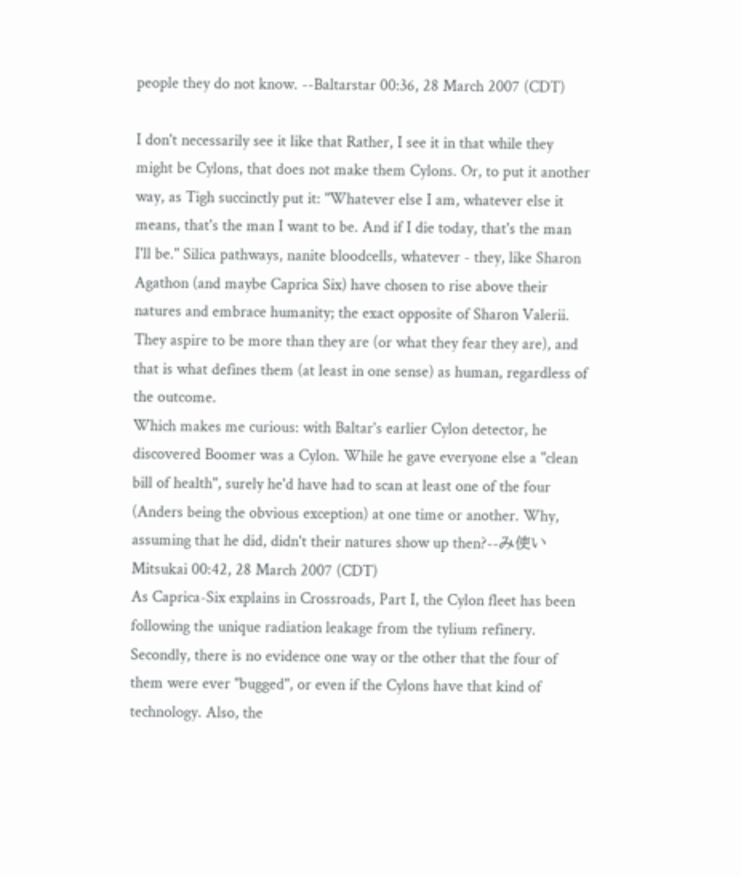people they do not know. --Baltarstar 00:36, 28 March 2007 (CDT)

I don't necessarily see it like that Rather, I see it in that while they might be Cylons, that does not make them Cylons. Or, to put it another way, as Tigh succinctly put it: "Whatever else I am, whatever else it means, that's the man I want to be. And if I die today, that's the man I'll be." Silica pathways, nanite bloodcells, whatever - they, like Sharon Agathon (and maybe Caprica Six) have chosen to rise above their natures and embrace humanity; the exact opposite of Sharon Valerii. They aspire to be more than they are (or what they fear they are), and that is what defines them (at least in one sense) as human, regardless of the outcome.
Which makes me curious: with Baltar's earlier Cylon detector, he discovered Boomer was a Cylon. While he gave everyone else a "clean bill of health", surely he'd have had to scan at least one of the four (Anders being the obvious exception) at one time or another. Why, assuming that he did, didn't their natures show up then?--み使い Mitsukai 00:42, 28 March 2007 (CDT)
As Caprica-Six explains in Crossroads, Part I, the Cylon fleet has been following the unique radiation leakage from the tylium refinery. Secondly, there is no evidence one way or the other that the four of them were ever "bugged", or even if the Cylons have that kind of technology. Also, the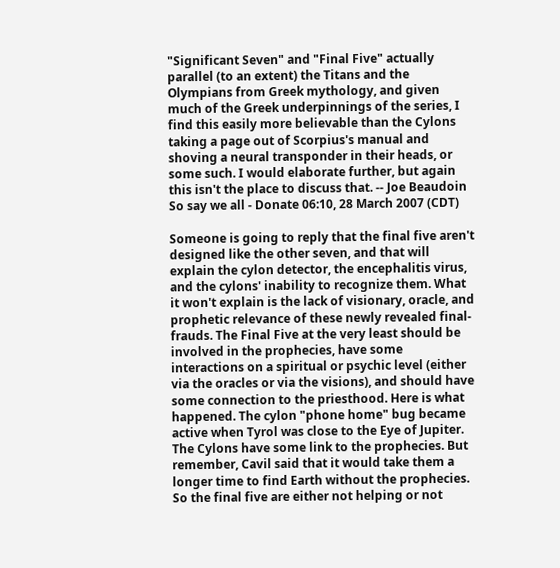"Significant Seven" and "Final Five" actually parallel (to an extent) the Titans and the Olympians from Greek mythology, and given much of the Greek underpinnings of the series, I find this easily more believable than the Cylons taking a page out of Scorpius's manual and shoving a neural transponder in their heads, or some such. I would elaborate further, but again this isn't the place to discuss that. -- Joe Beaudoin So say we all - Donate 06:10, 28 March 2007 (CDT)

Someone is going to reply that the final five aren't designed like the other seven, and that will explain the cylon detector, the encephalitis virus, and the cylons' inability to recognize them. What it won't explain is the lack of visionary, oracle, and prophetic relevance of these newly revealed final-frauds. The Final Five at the very least should be involved in the prophecies, have some interactions on a spiritual or psychic level (either via the oracles or via the visions), and should have some connection to the priesthood. Here is what happened. The cylon "phone home" bug became active when Tyrol was close to the Eye of Jupiter. The Cylons have some link to the prophecies. But remember, Cavil said that it would take them a longer time to find Earth without the prophecies. So the final five are either not helping or not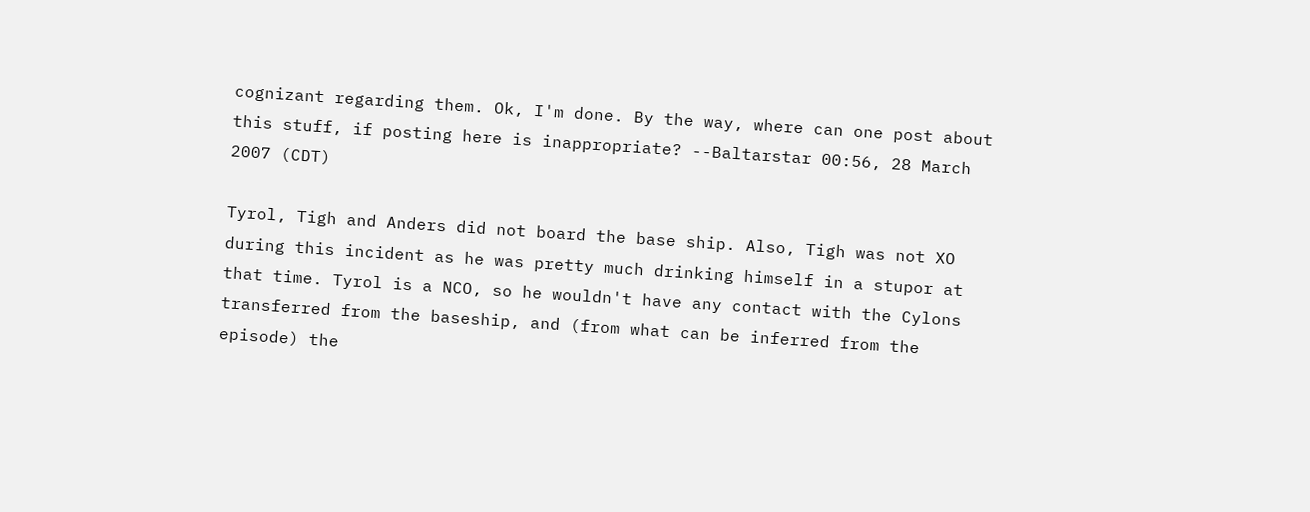cognizant regarding them. Ok, I'm done. By the way, where can one post about this stuff, if posting here is inappropriate? --Baltarstar 00:56, 28 March 2007 (CDT)

Tyrol, Tigh and Anders did not board the base ship. Also, Tigh was not XO during this incident as he was pretty much drinking himself in a stupor at that time. Tyrol is a NCO, so he wouldn't have any contact with the Cylons transferred from the baseship, and (from what can be inferred from the episode) the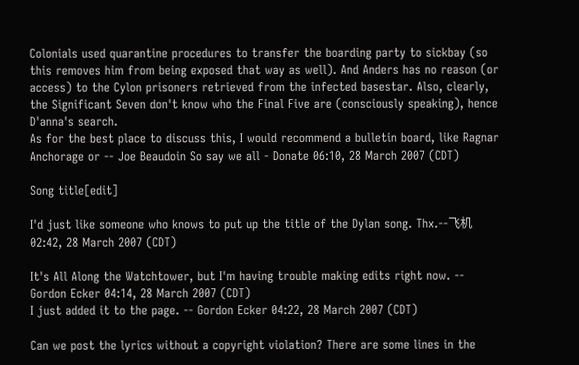Colonials used quarantine procedures to transfer the boarding party to sickbay (so this removes him from being exposed that way as well). And Anders has no reason (or access) to the Cylon prisoners retrieved from the infected basestar. Also, clearly, the Significant Seven don't know who the Final Five are (consciously speaking), hence D'anna's search.
As for the best place to discuss this, I would recommend a bulletin board, like Ragnar Anchorage or -- Joe Beaudoin So say we all - Donate 06:10, 28 March 2007 (CDT)

Song title[edit]

I'd just like someone who knows to put up the title of the Dylan song. Thx.--飞机 02:42, 28 March 2007 (CDT)

It's All Along the Watchtower, but I'm having trouble making edits right now. -- Gordon Ecker 04:14, 28 March 2007 (CDT)
I just added it to the page. -- Gordon Ecker 04:22, 28 March 2007 (CDT)

Can we post the lyrics without a copyright violation? There are some lines in the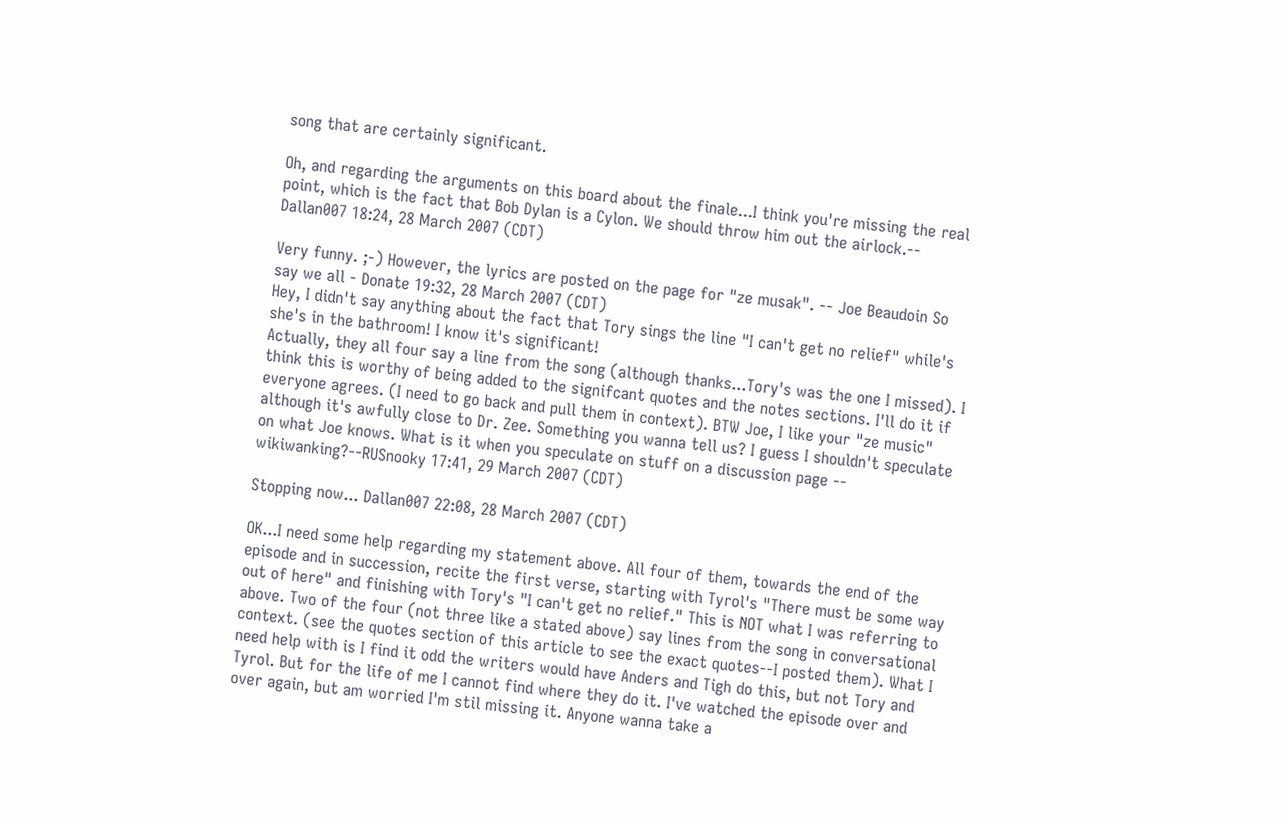song that are certainly significant.

Oh, and regarding the arguments on this board about the finale...I think you're missing the real point, which is the fact that Bob Dylan is a Cylon. We should throw him out the airlock.-- Dallan007 18:24, 28 March 2007 (CDT)

Very funny. ;-) However, the lyrics are posted on the page for "ze musak". -- Joe Beaudoin So say we all - Donate 19:32, 28 March 2007 (CDT)
Hey, I didn't say anything about the fact that Tory sings the line "I can't get no relief" while's she's in the bathroom! I know it's significant!
Actually, they all four say a line from the song (although thanks...Tory's was the one I missed). I think this is worthy of being added to the signifcant quotes and the notes sections. I'll do it if everyone agrees. (I need to go back and pull them in context). BTW Joe, I like your "ze music" although it's awfully close to Dr. Zee. Something you wanna tell us? I guess I shouldn't speculate on what Joe knows. What is it when you speculate on stuff on a discussion page -- wikiwanking?--RUSnooky 17:41, 29 March 2007 (CDT)

Stopping now... Dallan007 22:08, 28 March 2007 (CDT)

OK...I need some help regarding my statement above. All four of them, towards the end of the episode and in succession, recite the first verse, starting with Tyrol's "There must be some way out of here" and finishing with Tory's "I can't get no relief." This is NOT what I was referring to above. Two of the four (not three like a stated above) say lines from the song in conversational context. (see the quotes section of this article to see the exact quotes--I posted them). What I need help with is I find it odd the writers would have Anders and Tigh do this, but not Tory and Tyrol. But for the life of me I cannot find where they do it. I've watched the episode over and over again, but am worried I'm stil missing it. Anyone wanna take a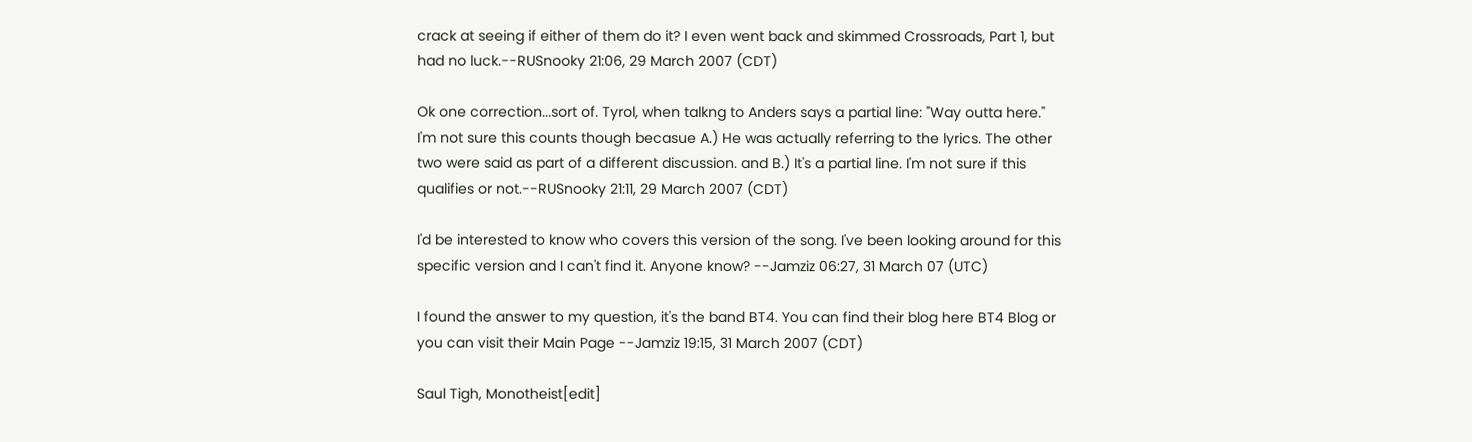crack at seeing if either of them do it? I even went back and skimmed Crossroads, Part 1, but had no luck.--RUSnooky 21:06, 29 March 2007 (CDT)

Ok one correction...sort of. Tyrol, when talkng to Anders says a partial line: "Way outta here." I'm not sure this counts though becasue A.) He was actually referring to the lyrics. The other two were said as part of a different discussion. and B.) It's a partial line. I'm not sure if this qualifies or not.--RUSnooky 21:11, 29 March 2007 (CDT)

I'd be interested to know who covers this version of the song. I've been looking around for this specific version and I can't find it. Anyone know? --Jamziz 06:27, 31 March 07 (UTC)

I found the answer to my question, it's the band BT4. You can find their blog here BT4 Blog or you can visit their Main Page --Jamziz 19:15, 31 March 2007 (CDT)

Saul Tigh, Monotheist[edit]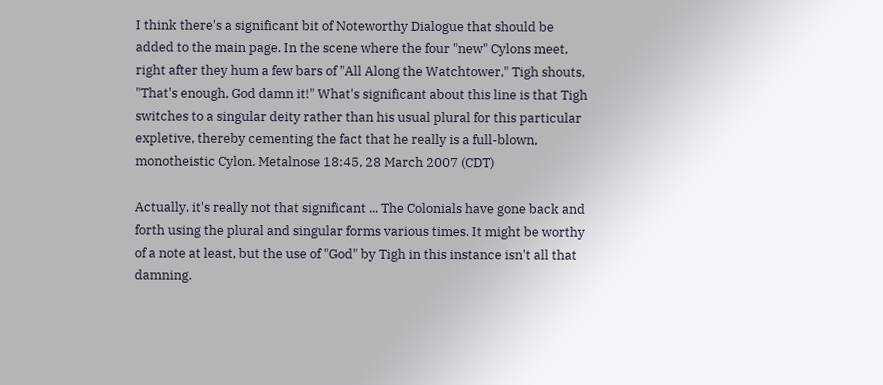I think there's a significant bit of Noteworthy Dialogue that should be added to the main page. In the scene where the four "new" Cylons meet, right after they hum a few bars of "All Along the Watchtower," Tigh shouts, "That's enough, God damn it!" What's significant about this line is that Tigh switches to a singular deity rather than his usual plural for this particular expletive, thereby cementing the fact that he really is a full-blown, monotheistic Cylon. Metalnose 18:45, 28 March 2007 (CDT)

Actually, it's really not that significant ... The Colonials have gone back and forth using the plural and singular forms various times. It might be worthy of a note at least, but the use of "God" by Tigh in this instance isn't all that damning.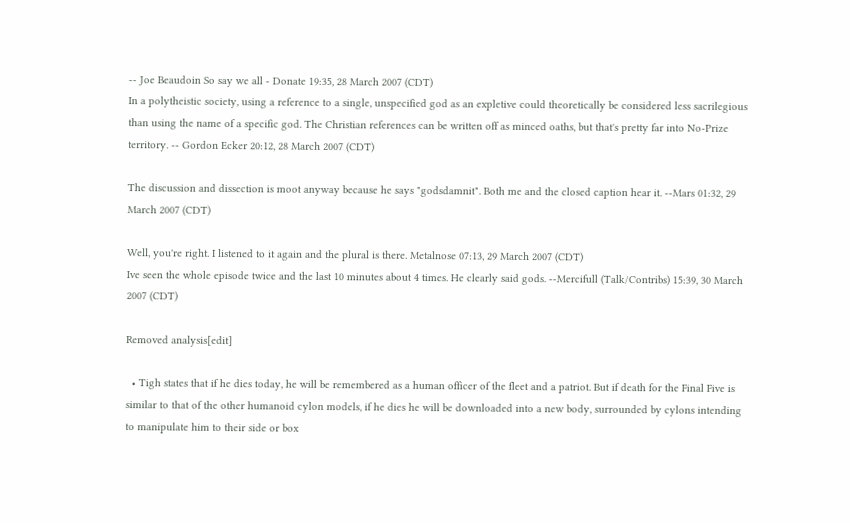-- Joe Beaudoin So say we all - Donate 19:35, 28 March 2007 (CDT)
In a polytheistic society, using a reference to a single, unspecified god as an expletive could theoretically be considered less sacrilegious than using the name of a specific god. The Christian references can be written off as minced oaths, but that's pretty far into No-Prize territory. -- Gordon Ecker 20:12, 28 March 2007 (CDT)

The discussion and dissection is moot anyway because he says "godsdamnit". Both me and the closed caption hear it. --Mars 01:32, 29 March 2007 (CDT)

Well, you're right. I listened to it again and the plural is there. Metalnose 07:13, 29 March 2007 (CDT)
Ive seen the whole episode twice and the last 10 minutes about 4 times. He clearly said gods. --Mercifull (Talk/Contribs) 15:39, 30 March 2007 (CDT)

Removed analysis[edit]

  • Tigh states that if he dies today, he will be remembered as a human officer of the fleet and a patriot. But if death for the Final Five is similar to that of the other humanoid cylon models, if he dies he will be downloaded into a new body, surrounded by cylons intending to manipulate him to their side or box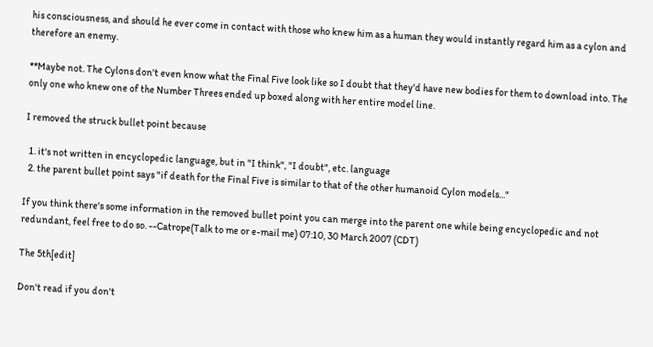his consciousness, and should he ever come in contact with those who knew him as a human they would instantly regard him as a cylon and therefore an enemy.

**Maybe not. The Cylons don't even know what the Final Five look like so I doubt that they'd have new bodies for them to download into. The only one who knew one of the Number Threes ended up boxed along with her entire model line.

I removed the struck bullet point because

  1. it's not written in encyclopedic language, but in "I think", "I doubt", etc. language
  2. the parent bullet point says "if death for the Final Five is similar to that of the other humanoid Cylon models..."

If you think there's some information in the removed bullet point you can merge into the parent one while being encyclopedic and not redundant, feel free to do so. --Catrope(Talk to me or e-mail me) 07:10, 30 March 2007 (CDT)

The 5th[edit]

Don't read if you don't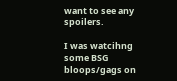want to see any spoilers.

I was watcihng some BSG bloops/gags on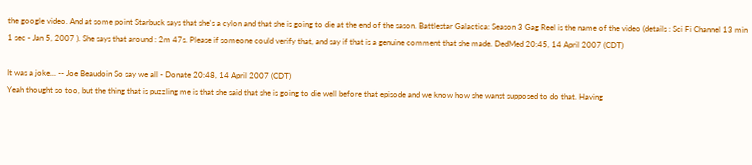the google video. And at some point Starbuck says that she's a cylon and that she is going to die at the end of the sason. Battlestar Galactica: Season 3 Gag Reel is the name of the video (details : Sci Fi Channel 13 min 1 sec - Jan 5, 2007 ). She says that around : 2m 47s. Please if someone could verify that, and say if that is a genuine comment that she made. DedMed 20:45, 14 April 2007 (CDT)

It was a joke... -- Joe Beaudoin So say we all - Donate 20:48, 14 April 2007 (CDT)
Yeah thought so too, but the thing that is puzzling me is that she said that she is going to die well before that episode and we know how she wanst supposed to do that. Having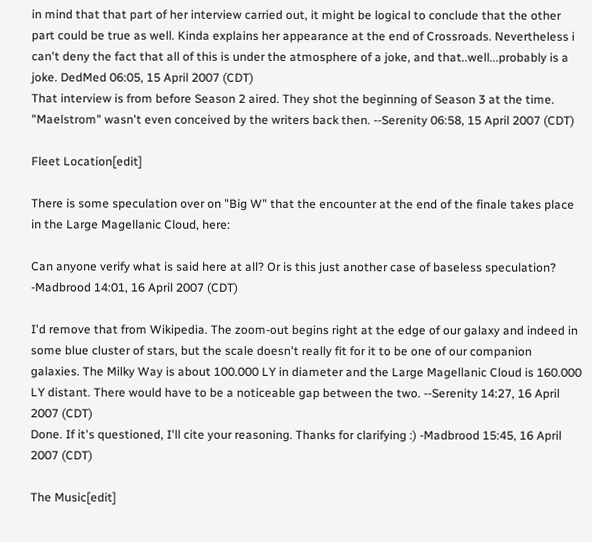in mind that that part of her interview carried out, it might be logical to conclude that the other part could be true as well. Kinda explains her appearance at the end of Crossroads. Nevertheless i can't deny the fact that all of this is under the atmosphere of a joke, and that..well...probably is a joke. DedMed 06:05, 15 April 2007 (CDT)
That interview is from before Season 2 aired. They shot the beginning of Season 3 at the time. "Maelstrom" wasn't even conceived by the writers back then. --Serenity 06:58, 15 April 2007 (CDT)

Fleet Location[edit]

There is some speculation over on "Big W" that the encounter at the end of the finale takes place in the Large Magellanic Cloud, here:

Can anyone verify what is said here at all? Or is this just another case of baseless speculation? -Madbrood 14:01, 16 April 2007 (CDT)

I'd remove that from Wikipedia. The zoom-out begins right at the edge of our galaxy and indeed in some blue cluster of stars, but the scale doesn't really fit for it to be one of our companion galaxies. The Milky Way is about 100.000 LY in diameter and the Large Magellanic Cloud is 160.000 LY distant. There would have to be a noticeable gap between the two. --Serenity 14:27, 16 April 2007 (CDT)
Done. If it's questioned, I'll cite your reasoning. Thanks for clarifying :) -Madbrood 15:45, 16 April 2007 (CDT)

The Music[edit]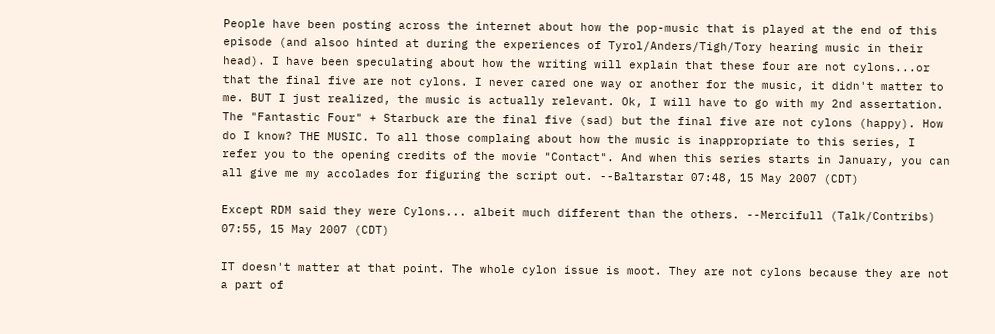People have been posting across the internet about how the pop-music that is played at the end of this episode (and alsoo hinted at during the experiences of Tyrol/Anders/Tigh/Tory hearing music in their head). I have been speculating about how the writing will explain that these four are not cylons...or that the final five are not cylons. I never cared one way or another for the music, it didn't matter to me. BUT I just realized, the music is actually relevant. Ok, I will have to go with my 2nd assertation. The "Fantastic Four" + Starbuck are the final five (sad) but the final five are not cylons (happy). How do I know? THE MUSIC. To all those complaing about how the music is inappropriate to this series, I refer you to the opening credits of the movie "Contact". And when this series starts in January, you can all give me my accolades for figuring the script out. --Baltarstar 07:48, 15 May 2007 (CDT)

Except RDM said they were Cylons... albeit much different than the others. --Mercifull (Talk/Contribs) 07:55, 15 May 2007 (CDT)

IT doesn't matter at that point. The whole cylon issue is moot. They are not cylons because they are not a part of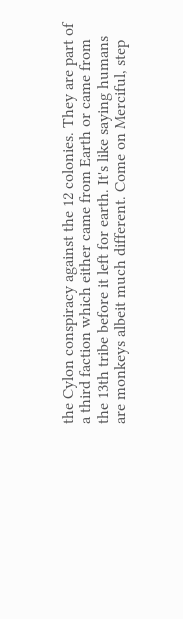the Cylon conspiracy against the 12 colonies. They are part of a third faction which either came from Earth or came from the 13th tribe before it left for earth. It's like saying humans are monkeys albeit much different. Come on Merciful, step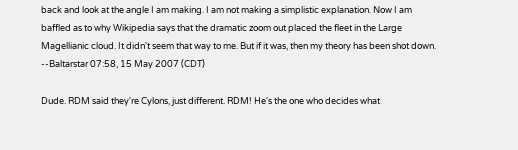back and look at the angle I am making. I am not making a simplistic explanation. Now I am baffled as to why Wikipedia says that the dramatic zoom out placed the fleet in the Large Magellianic cloud. It didn't seem that way to me. But if it was, then my theory has been shot down. --Baltarstar 07:58, 15 May 2007 (CDT)

Dude. RDM said they're Cylons, just different. RDM! He's the one who decides what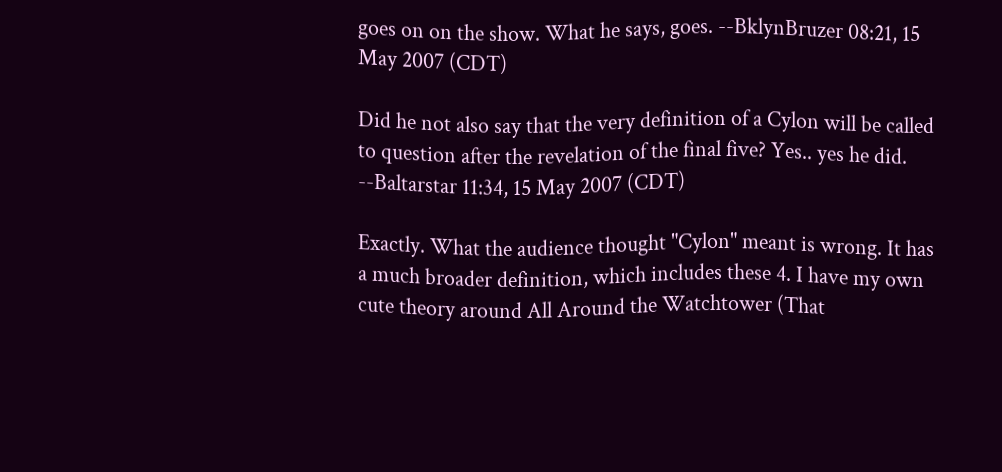goes on on the show. What he says, goes. --BklynBruzer 08:21, 15 May 2007 (CDT)

Did he not also say that the very definition of a Cylon will be called to question after the revelation of the final five? Yes.. yes he did. --Baltarstar 11:34, 15 May 2007 (CDT)

Exactly. What the audience thought "Cylon" meant is wrong. It has a much broader definition, which includes these 4. I have my own cute theory around All Around the Watchtower (That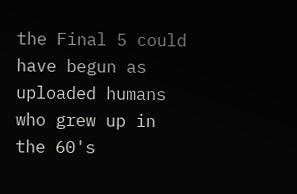the Final 5 could have begun as uploaded humans who grew up in the 60's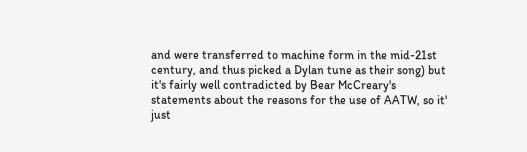and were transferred to machine form in the mid-21st century, and thus picked a Dylan tune as their song) but it's fairly well contradicted by Bear McCreary's statements about the reasons for the use of AATW, so it' just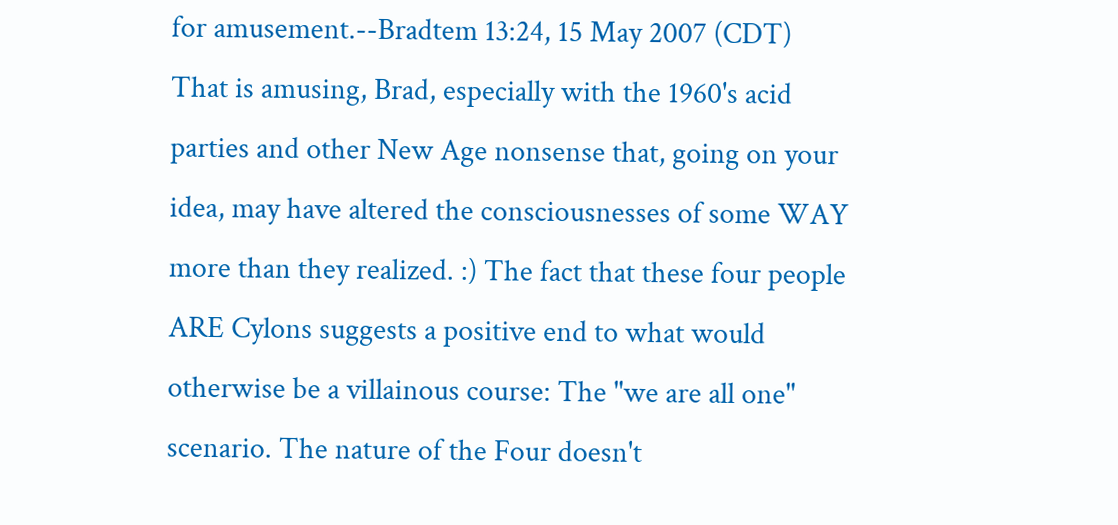for amusement.--Bradtem 13:24, 15 May 2007 (CDT)
That is amusing, Brad, especially with the 1960's acid parties and other New Age nonsense that, going on your idea, may have altered the consciousnesses of some WAY more than they realized. :) The fact that these four people ARE Cylons suggests a positive end to what would otherwise be a villainous course: The "we are all one" scenario. The nature of the Four doesn't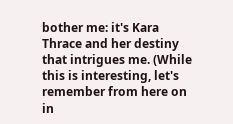bother me: it's Kara Thrace and her destiny that intrigues me. (While this is interesting, let's remember from here on in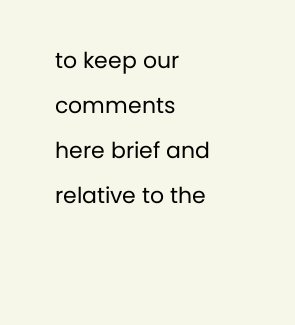to keep our comments here brief and relative to the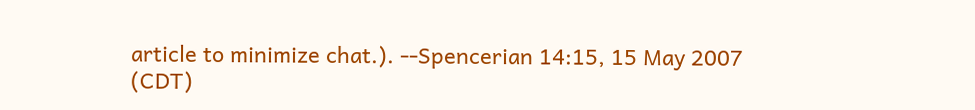article to minimize chat.). --Spencerian 14:15, 15 May 2007 (CDT)